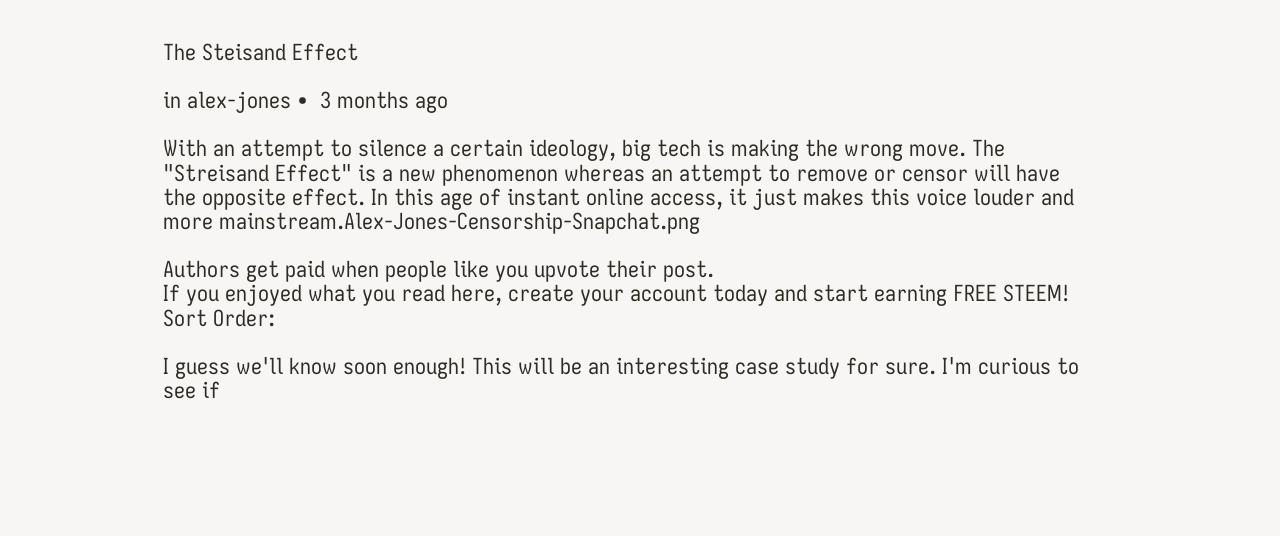The Steisand Effect

in alex-jones •  3 months ago

With an attempt to silence a certain ideology, big tech is making the wrong move. The "Streisand Effect" is a new phenomenon whereas an attempt to remove or censor will have the opposite effect. In this age of instant online access, it just makes this voice louder and more mainstream.Alex-Jones-Censorship-Snapchat.png

Authors get paid when people like you upvote their post.
If you enjoyed what you read here, create your account today and start earning FREE STEEM!
Sort Order:

I guess we'll know soon enough! This will be an interesting case study for sure. I'm curious to see if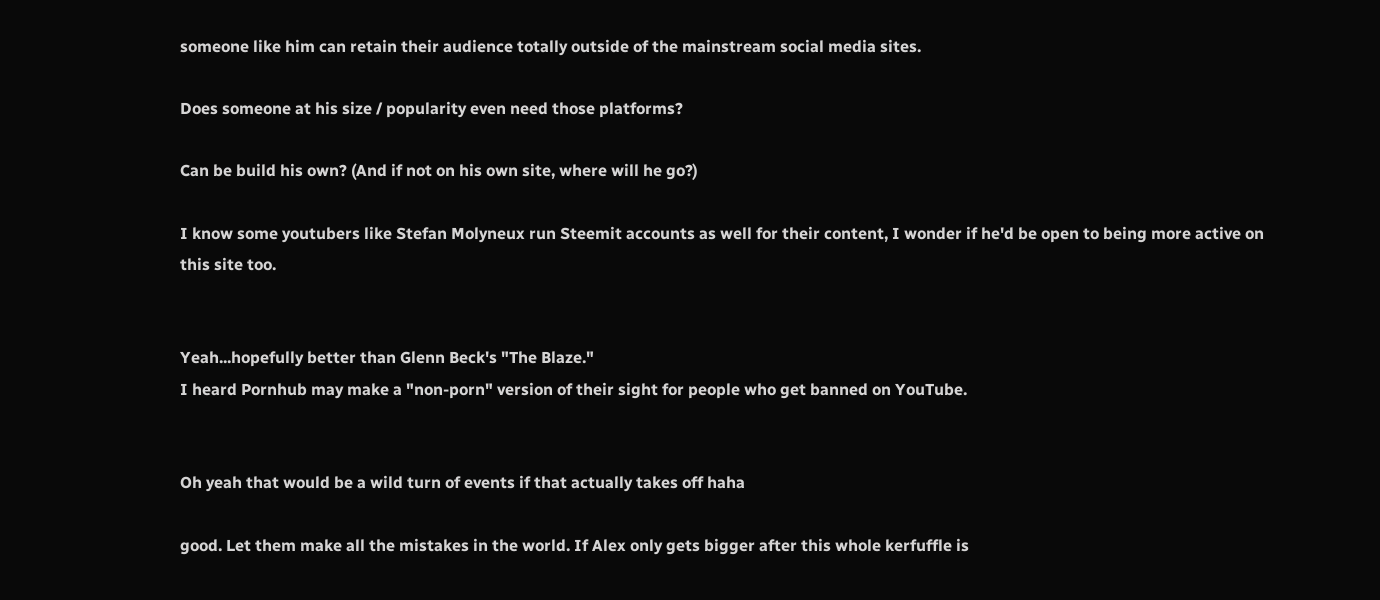someone like him can retain their audience totally outside of the mainstream social media sites.

Does someone at his size / popularity even need those platforms?

Can be build his own? (And if not on his own site, where will he go?)

I know some youtubers like Stefan Molyneux run Steemit accounts as well for their content, I wonder if he'd be open to being more active on this site too.


Yeah...hopefully better than Glenn Beck's "The Blaze."
I heard Pornhub may make a "non-porn" version of their sight for people who get banned on YouTube.


Oh yeah that would be a wild turn of events if that actually takes off haha

good. Let them make all the mistakes in the world. If Alex only gets bigger after this whole kerfuffle is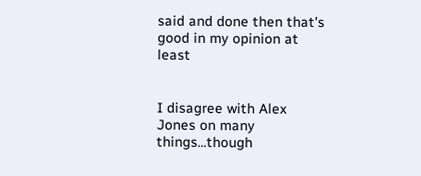said and done then that's good in my opinion at least


I disagree with Alex Jones on many things...though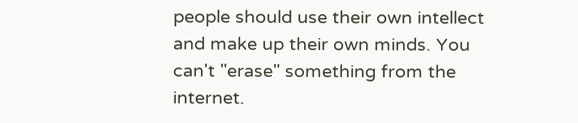people should use their own intellect and make up their own minds. You can't "erase" something from the internet.